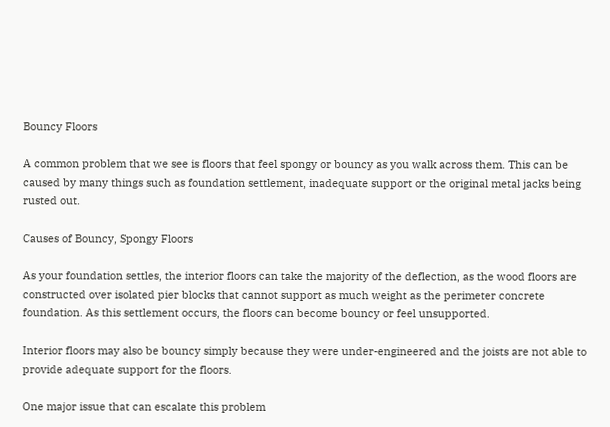Bouncy Floors

A common problem that we see is floors that feel spongy or bouncy as you walk across them. This can be caused by many things such as foundation settlement, inadequate support or the original metal jacks being rusted out.

Causes of Bouncy, Spongy Floors

As your foundation settles, the interior floors can take the majority of the deflection, as the wood floors are constructed over isolated pier blocks that cannot support as much weight as the perimeter concrete foundation. As this settlement occurs, the floors can become bouncy or feel unsupported.

Interior floors may also be bouncy simply because they were under-engineered and the joists are not able to provide adequate support for the floors.

One major issue that can escalate this problem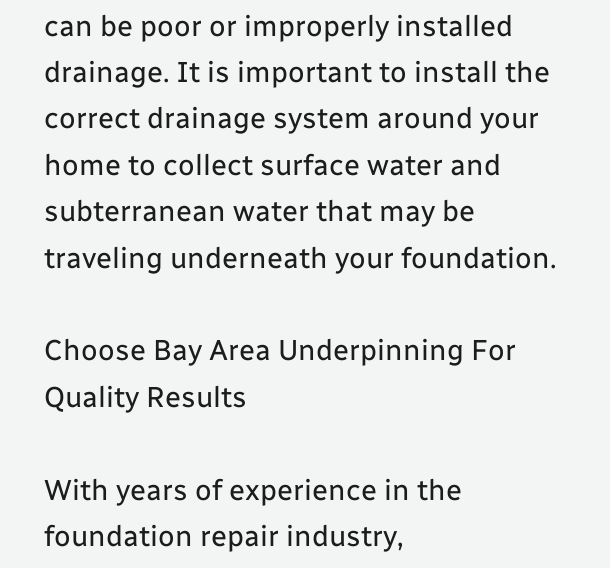can be poor or improperly installed drainage. It is important to install the correct drainage system around your home to collect surface water and subterranean water that may be traveling underneath your foundation.

Choose Bay Area Underpinning For Quality Results

With years of experience in the foundation repair industry,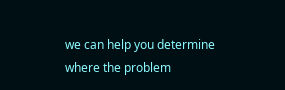we can help you determine where the problem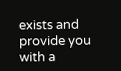exists and provide you with a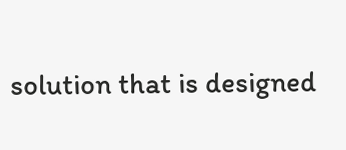solution that is designed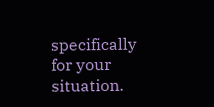specifically for your situation.